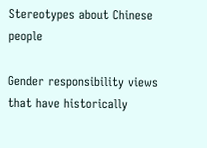Stereotypes about Chinese people

Gender responsibility views that have historically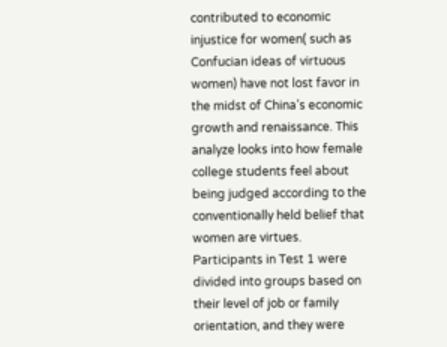contributed to economic injustice for women( such as Confucian ideas of virtuous women) have not lost favor in the midst of China’s economic growth and renaissance. This analyze looks into how female college students feel about being judged according to the conventionally held belief that women are virtues. Participants in Test 1 were divided into groups based on their level of job or family orientation, and they were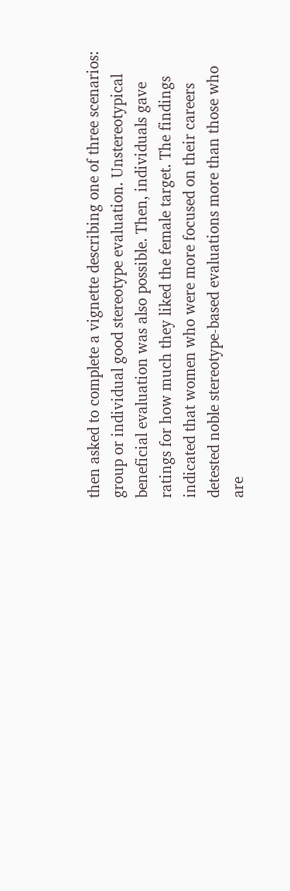then asked to complete a vignette describing one of three scenarios: group or individual good stereotype evaluation. Unstereotypical beneficial evaluation was also possible. Then, individuals gave ratings for how much they liked the female target. The findings indicated that women who were more focused on their careers detested noble stereotype-based evaluations more than those who are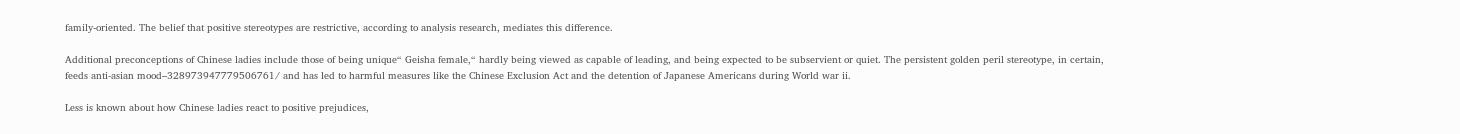family-oriented. The belief that positive stereotypes are restrictive, according to analysis research, mediates this difference.

Additional preconceptions of Chinese ladies include those of being unique“ Geisha female,“ hardly being viewed as capable of leading, and being expected to be subservient or quiet. The persistent golden peril stereotype, in certain, feeds anti-asian mood–328973947779506761/ and has led to harmful measures like the Chinese Exclusion Act and the detention of Japanese Americans during World war ii.

Less is known about how Chinese ladies react to positive prejudices,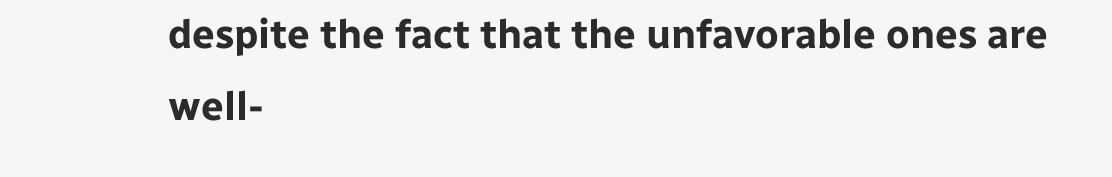despite the fact that the unfavorable ones are well-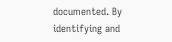documented. By identifying and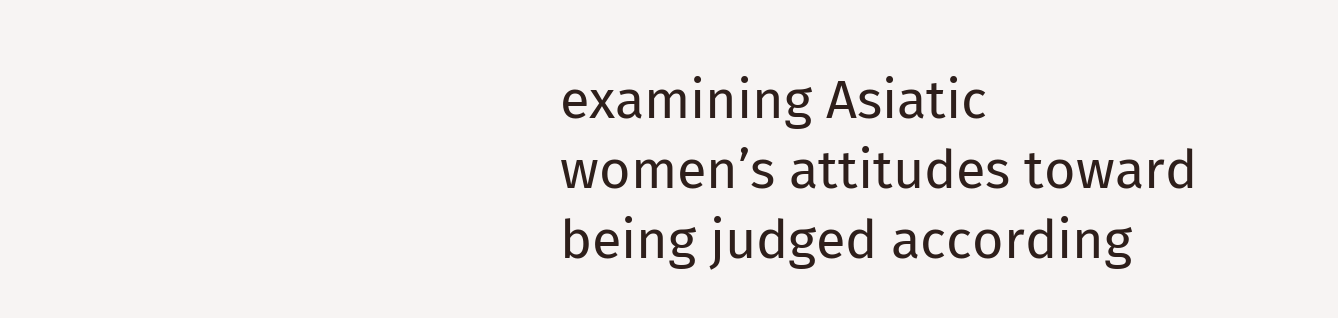examining Asiatic women’s attitudes toward being judged according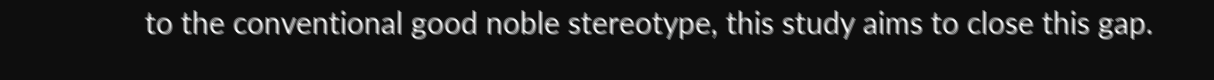to the conventional good noble stereotype, this study aims to close this gap.